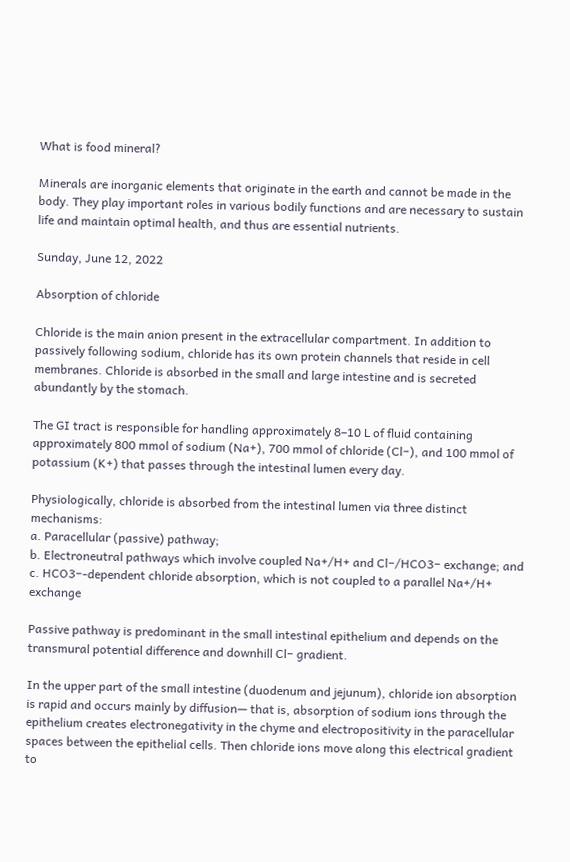What is food mineral?

Minerals are inorganic elements that originate in the earth and cannot be made in the body. They play important roles in various bodily functions and are necessary to sustain life and maintain optimal health, and thus are essential nutrients.

Sunday, June 12, 2022

Absorption of chloride

Chloride is the main anion present in the extracellular compartment. In addition to passively following sodium, chloride has its own protein channels that reside in cell membranes. Chloride is absorbed in the small and large intestine and is secreted abundantly by the stomach.

The GI tract is responsible for handling approximately 8–10 L of fluid containing approximately 800 mmol of sodium (Na+), 700 mmol of chloride (Cl−), and 100 mmol of potassium (K+) that passes through the intestinal lumen every day.

Physiologically, chloride is absorbed from the intestinal lumen via three distinct mechanisms:
a. Paracellular (passive) pathway;
b. Electroneutral pathways which involve coupled Na+/H+ and Cl−/HCO3− exchange; and
c. HCO3−-dependent chloride absorption, which is not coupled to a parallel Na+/H+ exchange

Passive pathway is predominant in the small intestinal epithelium and depends on the transmural potential difference and downhill Cl− gradient.

In the upper part of the small intestine (duodenum and jejunum), chloride ion absorption is rapid and occurs mainly by diffusion— that is, absorption of sodium ions through the epithelium creates electronegativity in the chyme and electropositivity in the paracellular spaces between the epithelial cells. Then chloride ions move along this electrical gradient to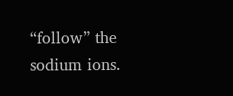“follow” the sodium ions.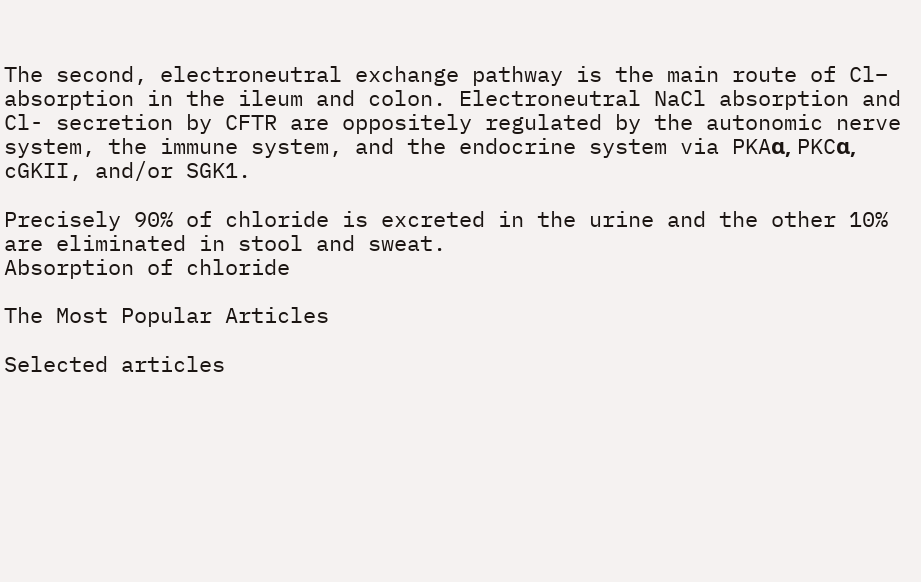The second, electroneutral exchange pathway is the main route of Cl− absorption in the ileum and colon. Electroneutral NaCl absorption and Cl- secretion by CFTR are oppositely regulated by the autonomic nerve system, the immune system, and the endocrine system via PKAα, PKCα, cGKII, and/or SGK1.

Precisely 90% of chloride is excreted in the urine and the other 10% are eliminated in stool and sweat.
Absorption of chloride

The Most Popular Articles

Selected articles